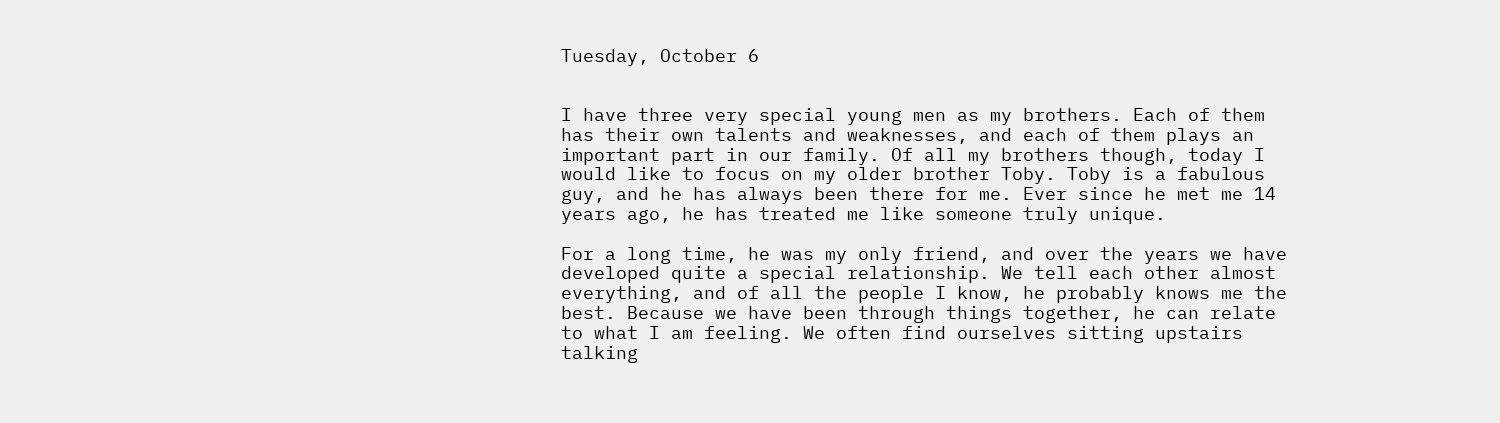Tuesday, October 6


I have three very special young men as my brothers. Each of them has their own talents and weaknesses, and each of them plays an important part in our family. Of all my brothers though, today I would like to focus on my older brother Toby. Toby is a fabulous guy, and he has always been there for me. Ever since he met me 14 years ago, he has treated me like someone truly unique.

For a long time, he was my only friend, and over the years we have developed quite a special relationship. We tell each other almost everything, and of all the people I know, he probably knows me the best. Because we have been through things together, he can relate to what I am feeling. We often find ourselves sitting upstairs talking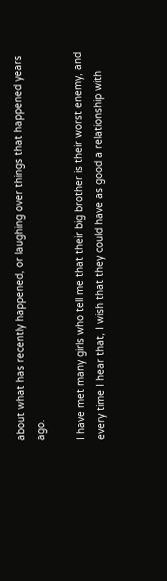about what has recently happened, or laughing over things that happened years ago.

I have met many girls who tell me that their big brother is their worst enemy, and every time I hear that, I wish that they could have as good a relationship with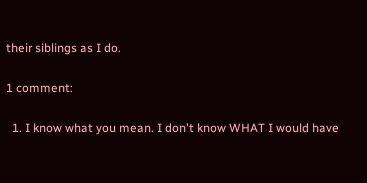their siblings as I do.

1 comment:

  1. I know what you mean. I don't know WHAT I would have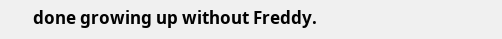done growing up without Freddy.